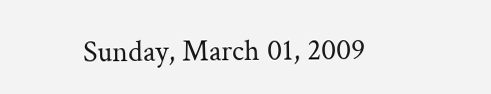Sunday, March 01, 2009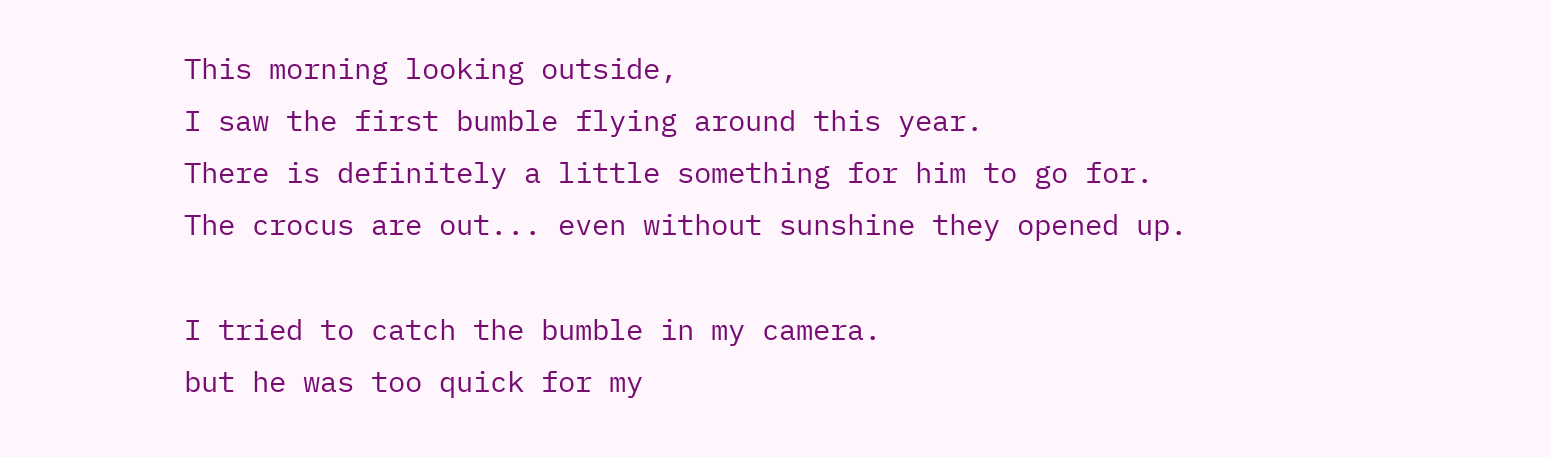This morning looking outside,
I saw the first bumble flying around this year.
There is definitely a little something for him to go for.
The crocus are out... even without sunshine they opened up.

I tried to catch the bumble in my camera.
but he was too quick for my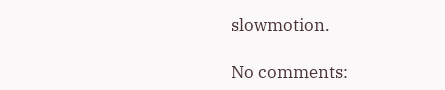slowmotion.

No comments: